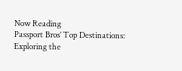Now Reading
Passport Bros’ Top Destinations: Exploring the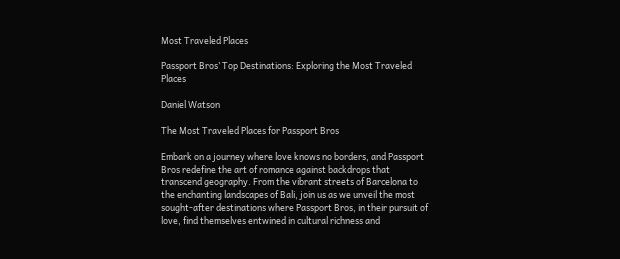Most Traveled Places

Passport Bros’ Top Destinations: Exploring the Most Traveled Places

Daniel Watson

The Most Traveled Places for Passport Bros

Embark on a journey where love knows no borders, and Passport Bros redefine the art of romance against backdrops that transcend geography. From the vibrant streets of Barcelona to the enchanting landscapes of Bali, join us as we unveil the most sought-after destinations where Passport Bros, in their pursuit of love, find themselves entwined in cultural richness and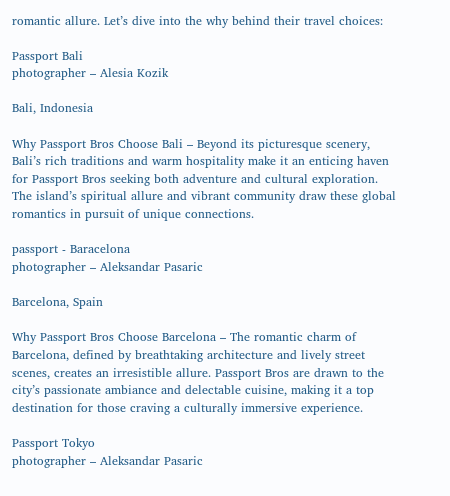romantic allure. Let’s dive into the why behind their travel choices:

Passport Bali
photographer – Alesia Kozik

Bali, Indonesia

Why Passport Bros Choose Bali – Beyond its picturesque scenery, Bali’s rich traditions and warm hospitality make it an enticing haven for Passport Bros seeking both adventure and cultural exploration. The island’s spiritual allure and vibrant community draw these global romantics in pursuit of unique connections.

passport - Baracelona
photographer – Aleksandar Pasaric

Barcelona, Spain

Why Passport Bros Choose Barcelona – The romantic charm of Barcelona, defined by breathtaking architecture and lively street scenes, creates an irresistible allure. Passport Bros are drawn to the city’s passionate ambiance and delectable cuisine, making it a top destination for those craving a culturally immersive experience.

Passport Tokyo
photographer – Aleksandar Pasaric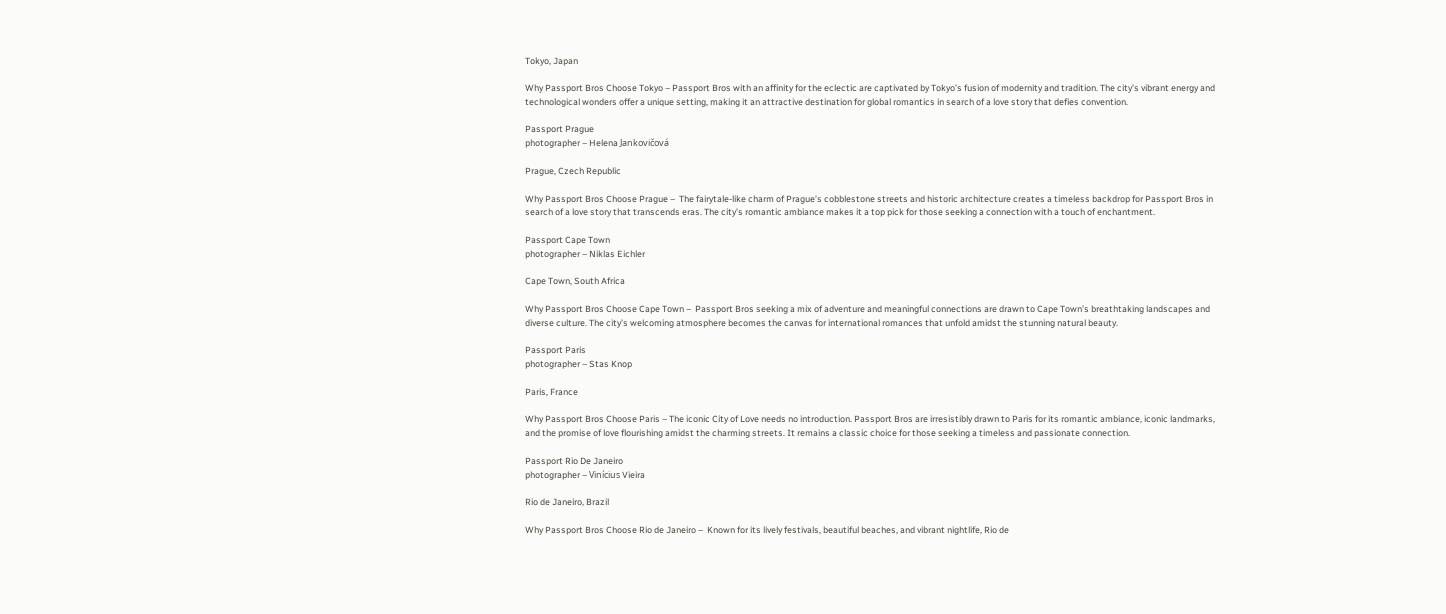Tokyo, Japan

Why Passport Bros Choose Tokyo – Passport Bros with an affinity for the eclectic are captivated by Tokyo’s fusion of modernity and tradition. The city’s vibrant energy and technological wonders offer a unique setting, making it an attractive destination for global romantics in search of a love story that defies convention.

Passport Prague
photographer – Helena Jankovičová

Prague, Czech Republic

Why Passport Bros Choose Prague –  The fairytale-like charm of Prague’s cobblestone streets and historic architecture creates a timeless backdrop for Passport Bros in search of a love story that transcends eras. The city’s romantic ambiance makes it a top pick for those seeking a connection with a touch of enchantment.

Passport Cape Town
photographer – Niklas Eichler

Cape Town, South Africa

Why Passport Bros Choose Cape Town –  Passport Bros seeking a mix of adventure and meaningful connections are drawn to Cape Town’s breathtaking landscapes and diverse culture. The city’s welcoming atmosphere becomes the canvas for international romances that unfold amidst the stunning natural beauty.

Passport Paris
photographer – Stas Knop

Paris, France

Why Passport Bros Choose Paris – The iconic City of Love needs no introduction. Passport Bros are irresistibly drawn to Paris for its romantic ambiance, iconic landmarks, and the promise of love flourishing amidst the charming streets. It remains a classic choice for those seeking a timeless and passionate connection.

Passport Rio De Janeiro
photographer – Vinícius Vieira

Rio de Janeiro, Brazil

Why Passport Bros Choose Rio de Janeiro –  Known for its lively festivals, beautiful beaches, and vibrant nightlife, Rio de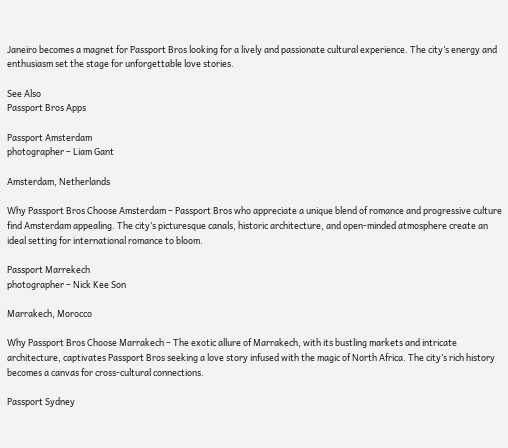Janeiro becomes a magnet for Passport Bros looking for a lively and passionate cultural experience. The city’s energy and enthusiasm set the stage for unforgettable love stories.

See Also
Passport Bros Apps

Passport Amsterdam
photographer – Liam Gant

Amsterdam, Netherlands

Why Passport Bros Choose Amsterdam – Passport Bros who appreciate a unique blend of romance and progressive culture find Amsterdam appealing. The city’s picturesque canals, historic architecture, and open-minded atmosphere create an ideal setting for international romance to bloom.

Passport Marrekech
photographer – Nick Kee Son

Marrakech, Morocco

Why Passport Bros Choose Marrakech – The exotic allure of Marrakech, with its bustling markets and intricate architecture, captivates Passport Bros seeking a love story infused with the magic of North Africa. The city’s rich history becomes a canvas for cross-cultural connections.

Passport Sydney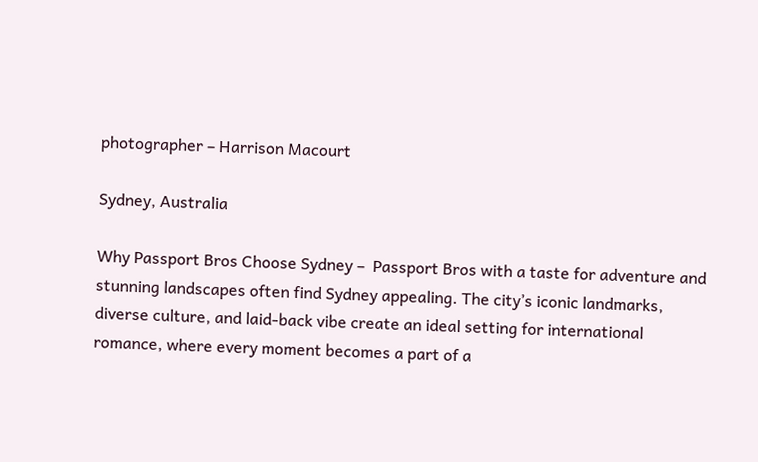photographer – Harrison Macourt

Sydney, Australia

Why Passport Bros Choose Sydney –  Passport Bros with a taste for adventure and stunning landscapes often find Sydney appealing. The city’s iconic landmarks, diverse culture, and laid-back vibe create an ideal setting for international romance, where every moment becomes a part of a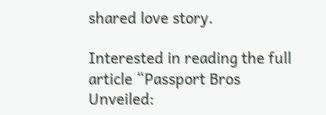shared love story.

Interested in reading the full article “Passport Bros Unveiled: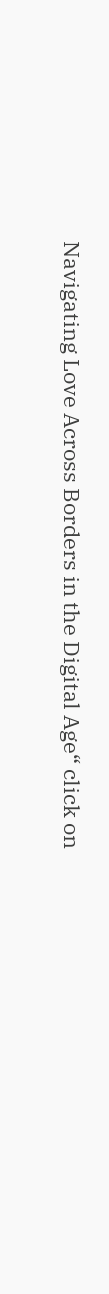Navigating Love Across Borders in the Digital Age“ click on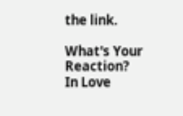the link.

What's Your Reaction?
In Love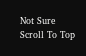Not Sure
Scroll To Top